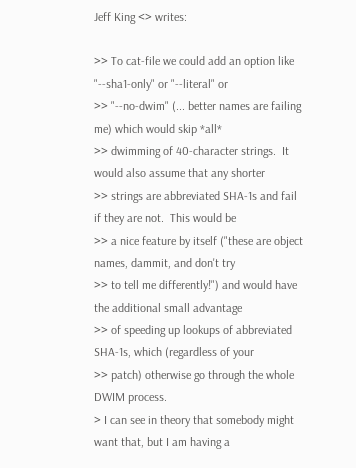Jeff King <> writes:

>> To cat-file we could add an option like "--sha1-only" or "--literal" or
>> "--no-dwim" (... better names are failing me) which would skip *all*
>> dwimming of 40-character strings.  It would also assume that any shorter
>> strings are abbreviated SHA-1s and fail if they are not.  This would be
>> a nice feature by itself ("these are object names, dammit, and don't try
>> to tell me differently!") and would have the additional small advantage
>> of speeding up lookups of abbreviated SHA-1s, which (regardless of your
>> patch) otherwise go through the whole DWIM process.
> I can see in theory that somebody might want that, but I am having a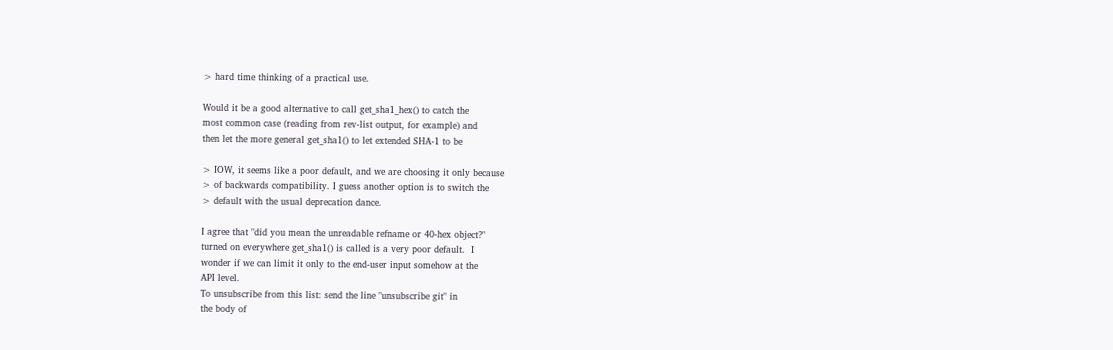> hard time thinking of a practical use.

Would it be a good alternative to call get_sha1_hex() to catch the
most common case (reading from rev-list output, for example) and
then let the more general get_sha1() to let extended SHA-1 to be

> IOW, it seems like a poor default, and we are choosing it only because
> of backwards compatibility. I guess another option is to switch the
> default with the usual deprecation dance.

I agree that "did you mean the unreadable refname or 40-hex object?"
turned on everywhere get_sha1() is called is a very poor default.  I
wonder if we can limit it only to the end-user input somehow at the
API level.
To unsubscribe from this list: send the line "unsubscribe git" in
the body of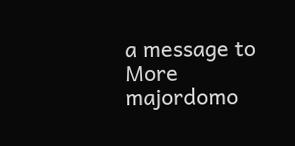a message to
More majordomo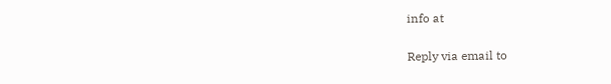info at

Reply via email to